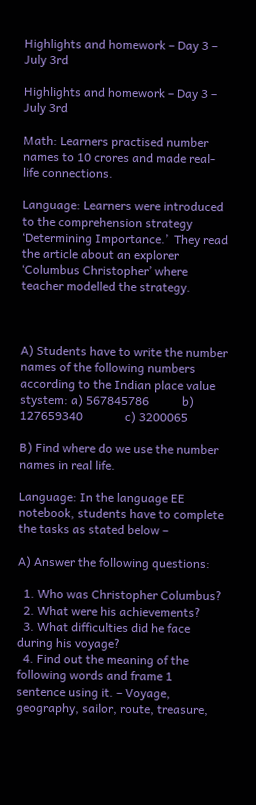Highlights and homework – Day 3 – July 3rd

Highlights and homework – Day 3 – July 3rd

Math: Learners practised number names to 10 crores and made real-life connections.

Language: Learners were introduced to the comprehension strategy ‘Determining Importance.’  They read the article about an explorer ‘Columbus Christopher’ where teacher modelled the strategy.



A) Students have to write the number names of the following numbers according to the Indian place value stystem: a) 567845786           b) 127659340              c) 3200065

B) Find where do we use the number names in real life.

Language: In the language EE notebook, students have to complete the tasks as stated below –

A) Answer the following questions:

  1. Who was Christopher Columbus?
  2. What were his achievements?
  3. What difficulties did he face during his voyage?
  4. Find out the meaning of the following words and frame 1 sentence using it. – Voyage, geography, sailor, route, treasure,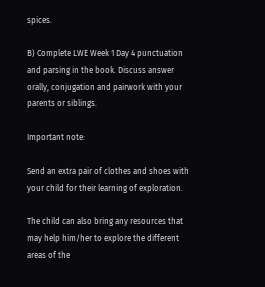spices.

B) Complete LWE Week 1 Day 4 punctuation and parsing in the book. Discuss answer orally, conjugation and pairwork with your parents or siblings.

Important note:

Send an extra pair of clothes and shoes with your child for their learning of exploration.

The child can also bring any resources that may help him/her to explore the different areas of the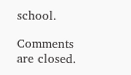school.

Comments are closed.